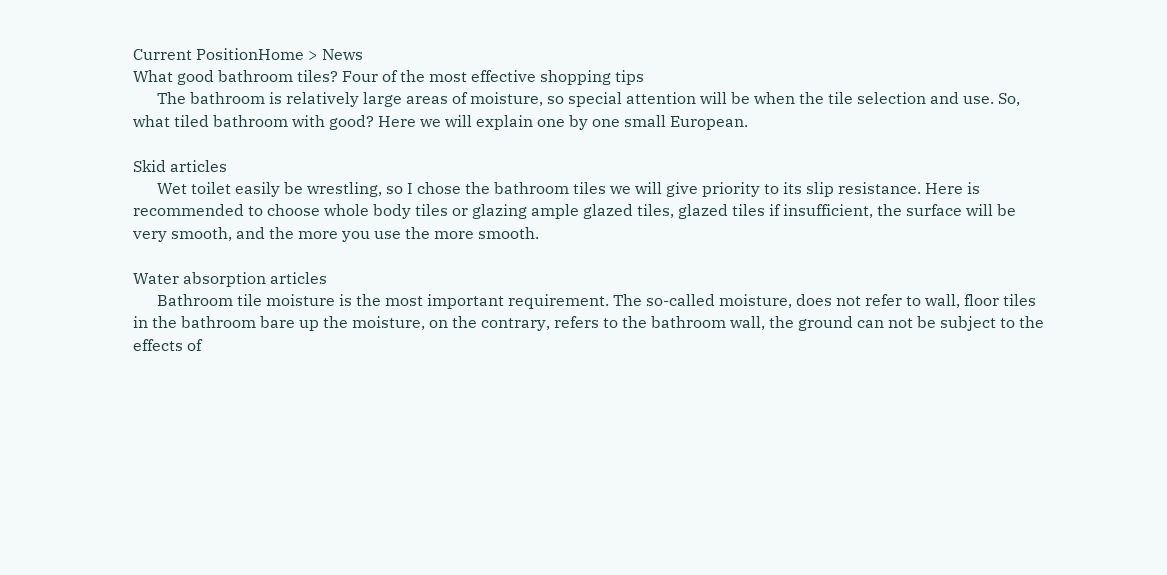Current PositionHome > News
What good bathroom tiles? Four of the most effective shopping tips
      The bathroom is relatively large areas of moisture, so special attention will be when the tile selection and use. So, what tiled bathroom with good? Here we will explain one by one small European.

Skid articles
      Wet toilet easily be wrestling, so I chose the bathroom tiles we will give priority to its slip resistance. Here is recommended to choose whole body tiles or glazing ample glazed tiles, glazed tiles if insufficient, the surface will be very smooth, and the more you use the more smooth.

Water absorption articles
      Bathroom tile moisture is the most important requirement. The so-called moisture, does not refer to wall, floor tiles in the bathroom bare up the moisture, on the contrary, refers to the bathroom wall, the ground can not be subject to the effects of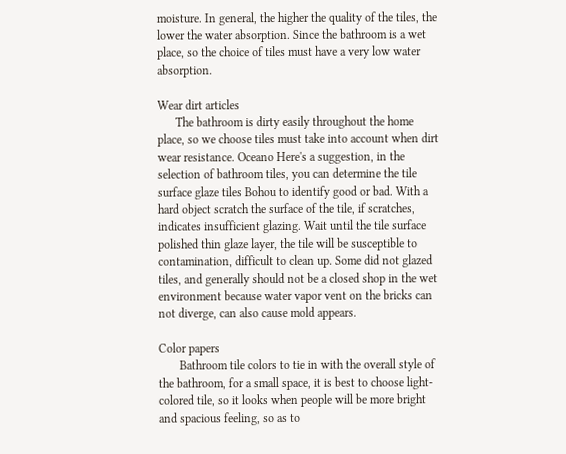moisture. In general, the higher the quality of the tiles, the lower the water absorption. Since the bathroom is a wet place, so the choice of tiles must have a very low water absorption.

Wear dirt articles
      The bathroom is dirty easily throughout the home place, so we choose tiles must take into account when dirt wear resistance. Oceano Here's a suggestion, in the selection of bathroom tiles, you can determine the tile surface glaze tiles Bohou to identify good or bad. With a hard object scratch the surface of the tile, if scratches, indicates insufficient glazing. Wait until the tile surface polished thin glaze layer, the tile will be susceptible to contamination, difficult to clean up. Some did not glazed tiles, and generally should not be a closed shop in the wet environment because water vapor vent on the bricks can not diverge, can also cause mold appears.

Color papers
       Bathroom tile colors to tie in with the overall style of the bathroom, for a small space, it is best to choose light-colored tile, so it looks when people will be more bright and spacious feeling, so as to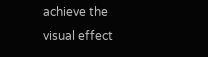achieve the visual effect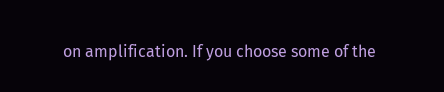on amplification. If you choose some of the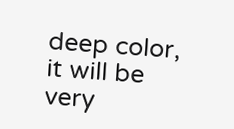deep color, it will be very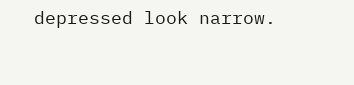depressed look narrow.